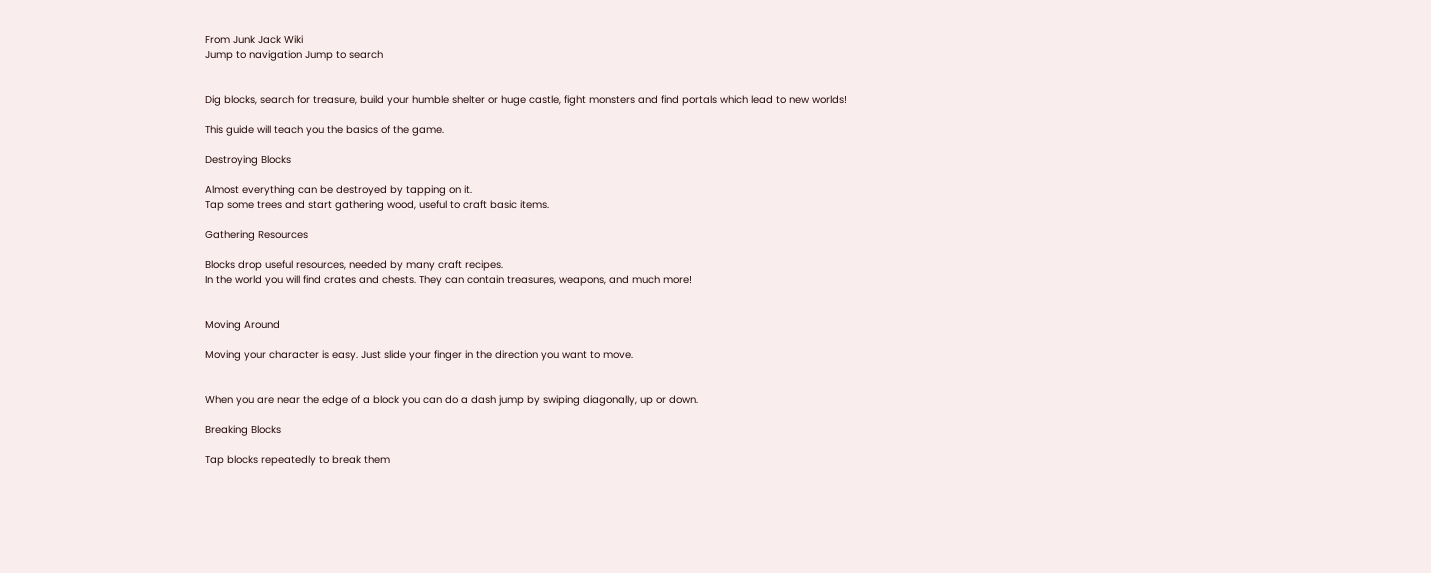From Junk Jack Wiki
Jump to navigation Jump to search


Dig blocks, search for treasure, build your humble shelter or huge castle, fight monsters and find portals which lead to new worlds!

This guide will teach you the basics of the game.

Destroying Blocks

Almost everything can be destroyed by tapping on it.
Tap some trees and start gathering wood, useful to craft basic items.

Gathering Resources

Blocks drop useful resources, needed by many craft recipes.
In the world you will find crates and chests. They can contain treasures, weapons, and much more!


Moving Around

Moving your character is easy. Just slide your finger in the direction you want to move.


When you are near the edge of a block you can do a dash jump by swiping diagonally, up or down.

Breaking Blocks

Tap blocks repeatedly to break them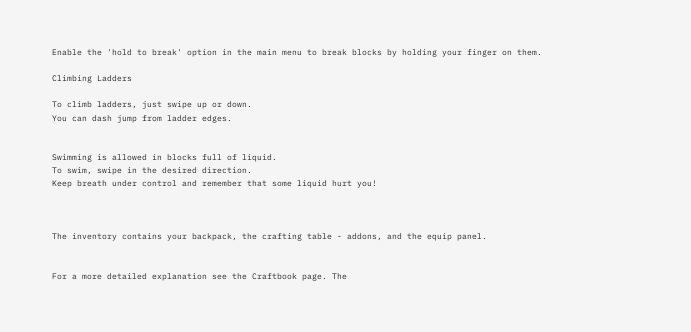Enable the 'hold to break' option in the main menu to break blocks by holding your finger on them.

Climbing Ladders

To climb ladders, just swipe up or down.
You can dash jump from ladder edges.


Swimming is allowed in blocks full of liquid.
To swim, swipe in the desired direction.
Keep breath under control and remember that some liquid hurt you!



The inventory contains your backpack, the crafting table - addons, and the equip panel.


For a more detailed explanation see the Craftbook page. The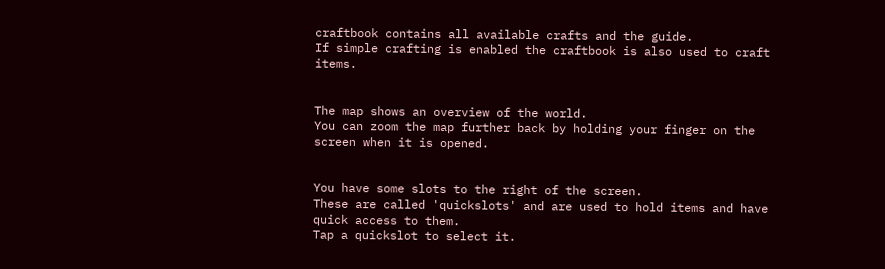craftbook contains all available crafts and the guide.
If simple crafting is enabled the craftbook is also used to craft items.


The map shows an overview of the world.
You can zoom the map further back by holding your finger on the screen when it is opened.


You have some slots to the right of the screen.
These are called 'quickslots' and are used to hold items and have quick access to them.
Tap a quickslot to select it.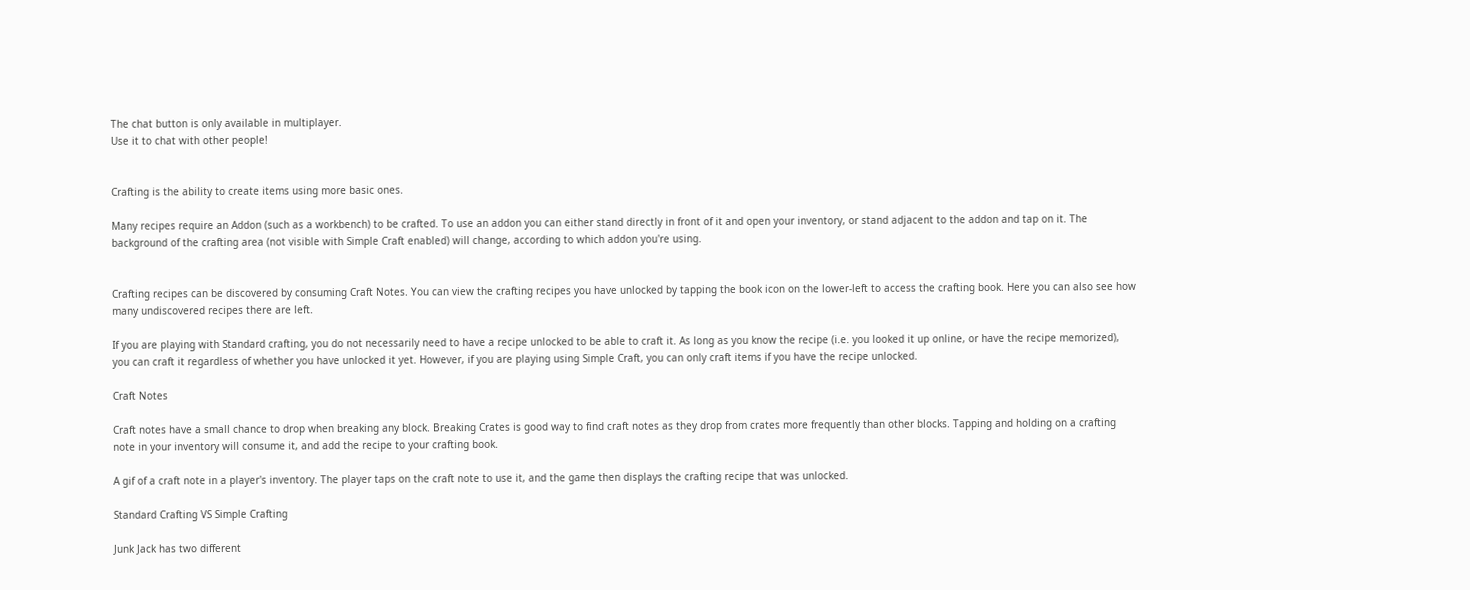The chat button is only available in multiplayer.
Use it to chat with other people!


Crafting is the ability to create items using more basic ones.

Many recipes require an Addon (such as a workbench) to be crafted. To use an addon you can either stand directly in front of it and open your inventory, or stand adjacent to the addon and tap on it. The background of the crafting area (not visible with Simple Craft enabled) will change, according to which addon you're using.


Crafting recipes can be discovered by consuming Craft Notes. You can view the crafting recipes you have unlocked by tapping the book icon on the lower-left to access the crafting book. Here you can also see how many undiscovered recipes there are left.

If you are playing with Standard crafting, you do not necessarily need to have a recipe unlocked to be able to craft it. As long as you know the recipe (i.e. you looked it up online, or have the recipe memorized), you can craft it regardless of whether you have unlocked it yet. However, if you are playing using Simple Craft, you can only craft items if you have the recipe unlocked.

Craft Notes

Craft notes have a small chance to drop when breaking any block. Breaking Crates is good way to find craft notes as they drop from crates more frequently than other blocks. Tapping and holding on a crafting note in your inventory will consume it, and add the recipe to your crafting book.

A gif of a craft note in a player's inventory. The player taps on the craft note to use it, and the game then displays the crafting recipe that was unlocked.

Standard Crafting VS Simple Crafting

Junk Jack has two different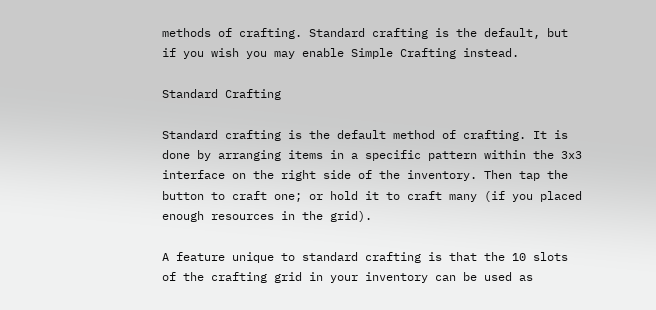methods of crafting. Standard crafting is the default, but if you wish you may enable Simple Crafting instead.

Standard Crafting

Standard crafting is the default method of crafting. It is done by arranging items in a specific pattern within the 3x3 interface on the right side of the inventory. Then tap the button to craft one; or hold it to craft many (if you placed enough resources in the grid).

A feature unique to standard crafting is that the 10 slots of the crafting grid in your inventory can be used as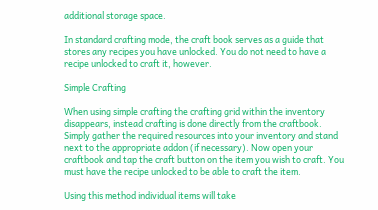additional storage space.

In standard crafting mode, the craft book serves as a guide that stores any recipes you have unlocked. You do not need to have a recipe unlocked to craft it, however.

Simple Crafting

When using simple crafting the crafting grid within the inventory disappears, instead crafting is done directly from the craftbook. Simply gather the required resources into your inventory and stand next to the appropriate addon (if necessary). Now open your craftbook and tap the craft button on the item you wish to craft. You must have the recipe unlocked to be able to craft the item.

Using this method individual items will take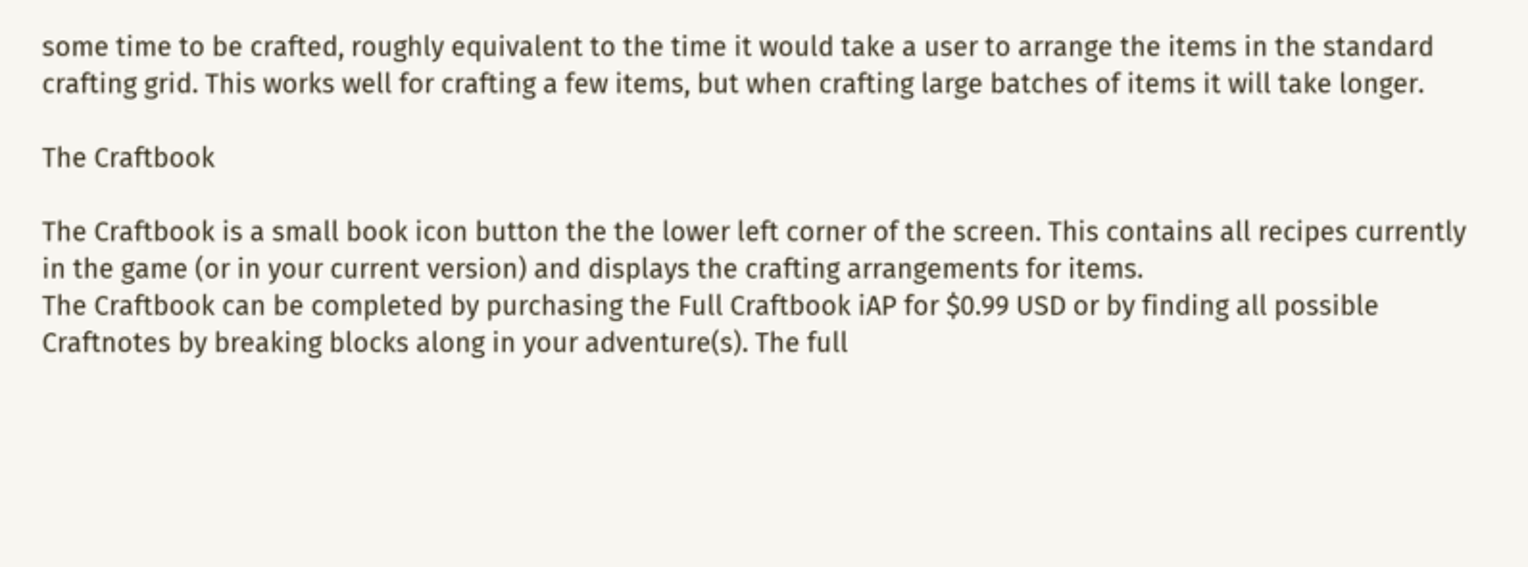some time to be crafted, roughly equivalent to the time it would take a user to arrange the items in the standard crafting grid. This works well for crafting a few items, but when crafting large batches of items it will take longer.

The Craftbook

The Craftbook is a small book icon button the the lower left corner of the screen. This contains all recipes currently in the game (or in your current version) and displays the crafting arrangements for items.
The Craftbook can be completed by purchasing the Full Craftbook iAP for $0.99 USD or by finding all possible Craftnotes by breaking blocks along in your adventure(s). The full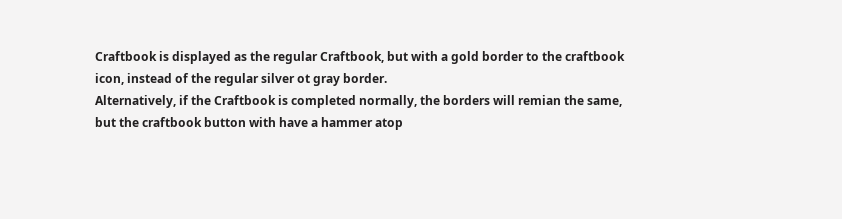Craftbook is displayed as the regular Craftbook, but with a gold border to the craftbook icon, instead of the regular silver ot gray border.
Alternatively, if the Craftbook is completed normally, the borders will remian the same, but the craftbook button with have a hammer atop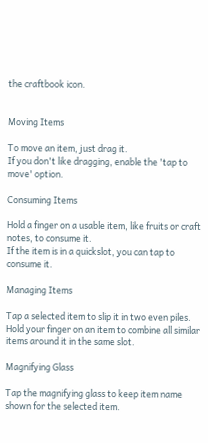the craftbook icon.


Moving Items

To move an item, just drag it.
If you don't like dragging, enable the 'tap to move' option.

Consuming Items

Hold a finger on a usable item, like fruits or craft notes, to consume it.
If the item is in a quickslot, you can tap to consume it.

Managing Items

Tap a selected item to slip it in two even piles.
Hold your finger on an item to combine all similar items around it in the same slot.

Magnifying Glass

Tap the magnifying glass to keep item name shown for the selected item.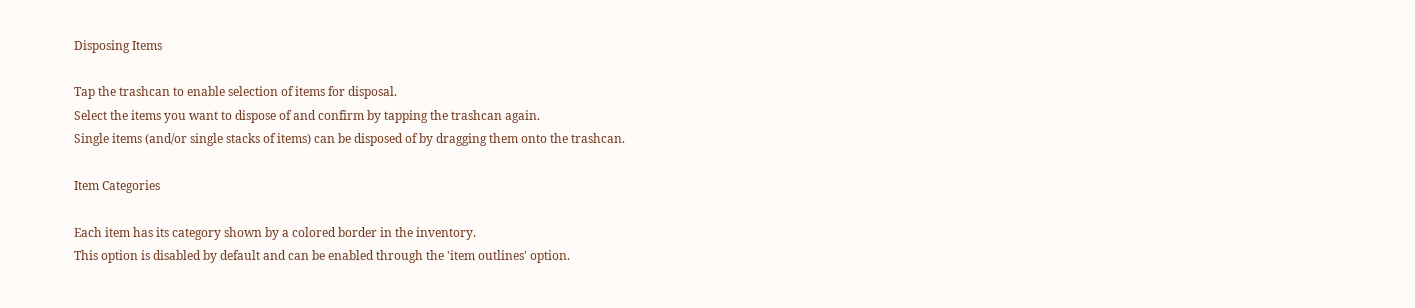Disposing Items

Tap the trashcan to enable selection of items for disposal.
Select the items you want to dispose of and confirm by tapping the trashcan again.
Single items (and/or single stacks of items) can be disposed of by dragging them onto the trashcan.

Item Categories

Each item has its category shown by a colored border in the inventory.
This option is disabled by default and can be enabled through the 'item outlines' option.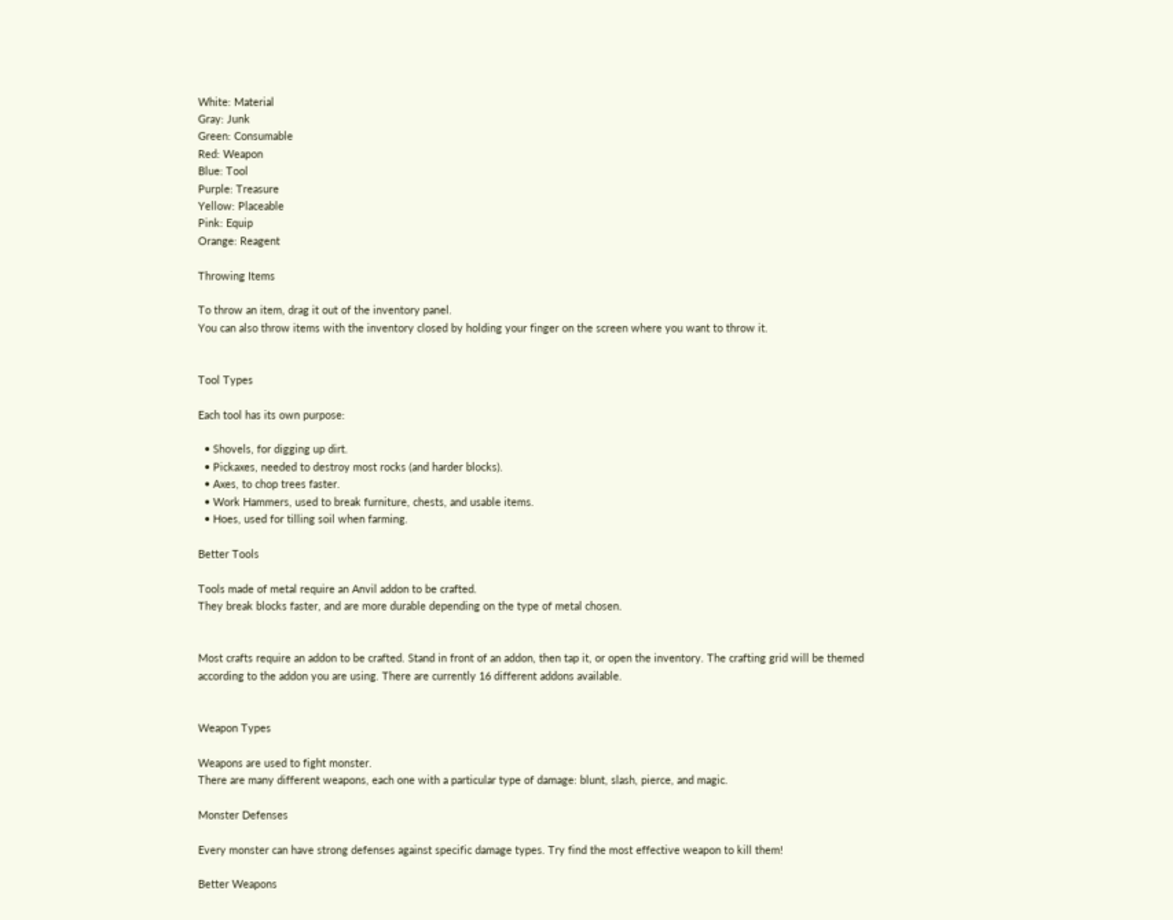White: Material
Gray: Junk
Green: Consumable
Red: Weapon
Blue: Tool
Purple: Treasure
Yellow: Placeable
Pink: Equip
Orange: Reagent

Throwing Items

To throw an item, drag it out of the inventory panel.
You can also throw items with the inventory closed by holding your finger on the screen where you want to throw it.


Tool Types

Each tool has its own purpose:

  • Shovels, for digging up dirt.
  • Pickaxes, needed to destroy most rocks (and harder blocks).
  • Axes, to chop trees faster.
  • Work Hammers, used to break furniture, chests, and usable items.
  • Hoes, used for tilling soil when farming.

Better Tools

Tools made of metal require an Anvil addon to be crafted.
They break blocks faster, and are more durable depending on the type of metal chosen.


Most crafts require an addon to be crafted. Stand in front of an addon, then tap it, or open the inventory. The crafting grid will be themed according to the addon you are using. There are currently 16 different addons available.


Weapon Types

Weapons are used to fight monster.
There are many different weapons, each one with a particular type of damage: blunt, slash, pierce, and magic.

Monster Defenses

Every monster can have strong defenses against specific damage types. Try find the most effective weapon to kill them!

Better Weapons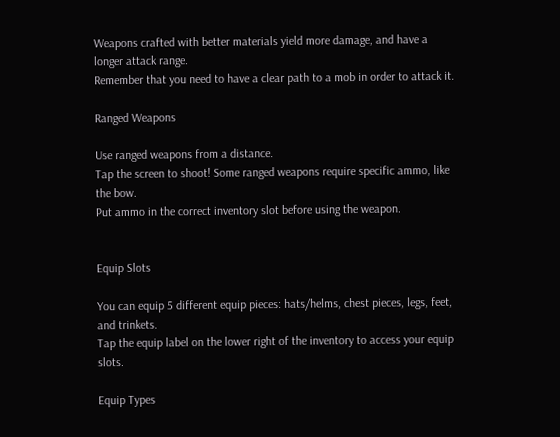Weapons crafted with better materials yield more damage, and have a longer attack range.
Remember that you need to have a clear path to a mob in order to attack it.

Ranged Weapons

Use ranged weapons from a distance.
Tap the screen to shoot! Some ranged weapons require specific ammo, like the bow.
Put ammo in the correct inventory slot before using the weapon.


Equip Slots

You can equip 5 different equip pieces: hats/helms, chest pieces, legs, feet, and trinkets.
Tap the equip label on the lower right of the inventory to access your equip slots.

Equip Types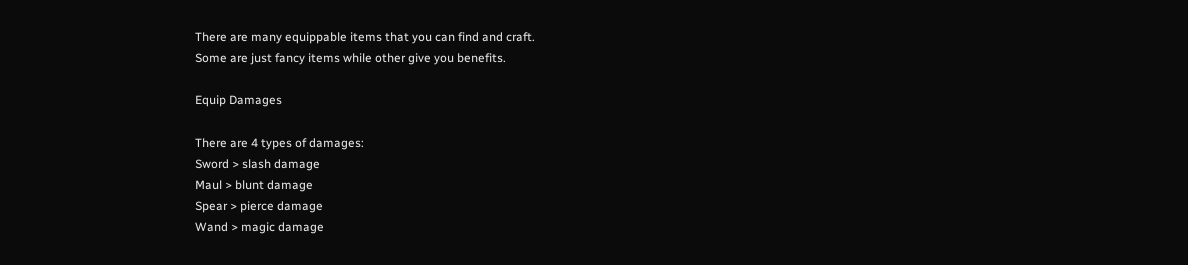There are many equippable items that you can find and craft.
Some are just fancy items while other give you benefits.

Equip Damages

There are 4 types of damages:
Sword > slash damage
Maul > blunt damage
Spear > pierce damage
Wand > magic damage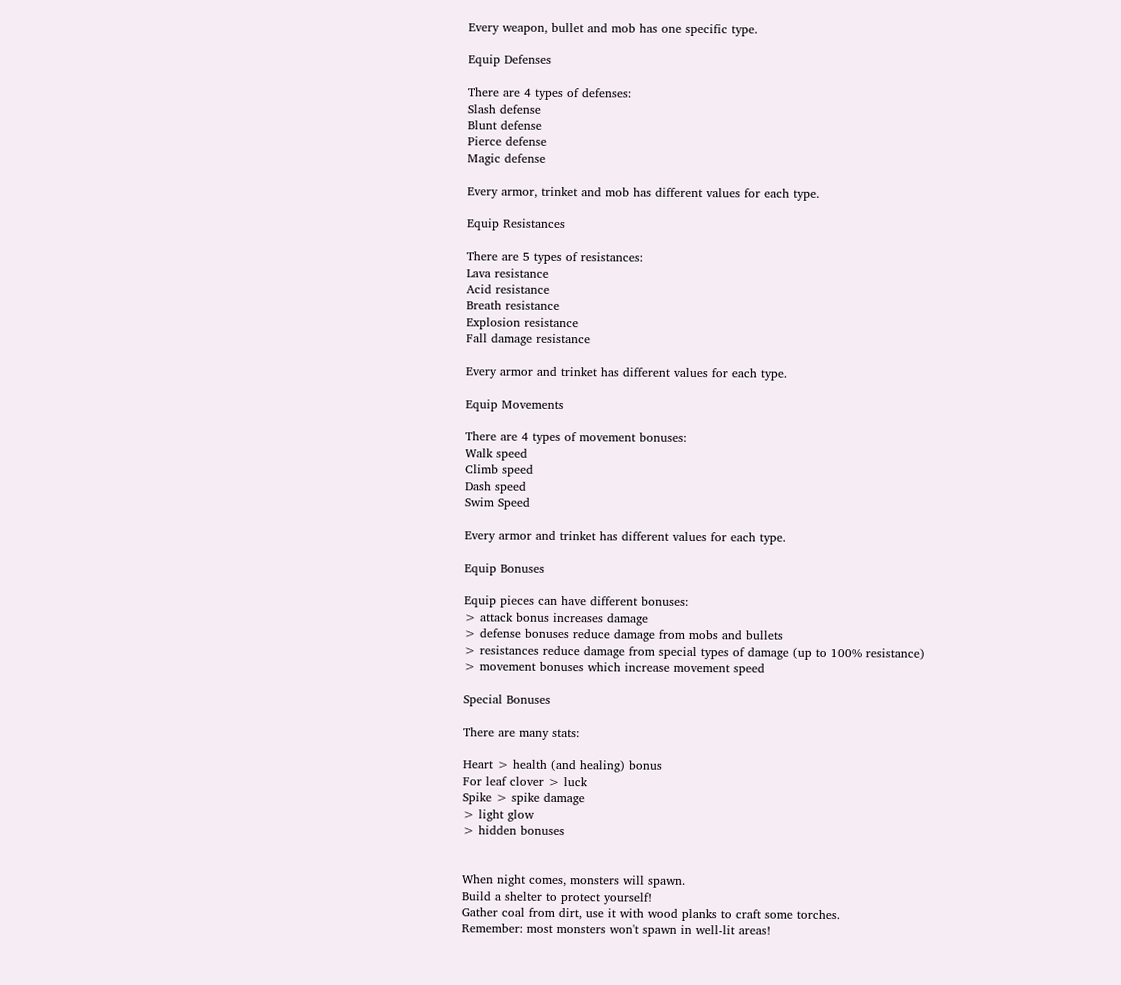Every weapon, bullet and mob has one specific type.

Equip Defenses

There are 4 types of defenses:
Slash defense
Blunt defense
Pierce defense
Magic defense

Every armor, trinket and mob has different values for each type.

Equip Resistances

There are 5 types of resistances:
Lava resistance
Acid resistance
Breath resistance
Explosion resistance
Fall damage resistance

Every armor and trinket has different values for each type.

Equip Movements

There are 4 types of movement bonuses:
Walk speed
Climb speed
Dash speed
Swim Speed

Every armor and trinket has different values for each type.

Equip Bonuses

Equip pieces can have different bonuses:
> attack bonus increases damage
> defense bonuses reduce damage from mobs and bullets
> resistances reduce damage from special types of damage (up to 100% resistance)
> movement bonuses which increase movement speed

Special Bonuses

There are many stats:

Heart > health (and healing) bonus
For leaf clover > luck
Spike > spike damage
> light glow
> hidden bonuses


When night comes, monsters will spawn.
Build a shelter to protect yourself!
Gather coal from dirt, use it with wood planks to craft some torches.
Remember: most monsters won't spawn in well-lit areas!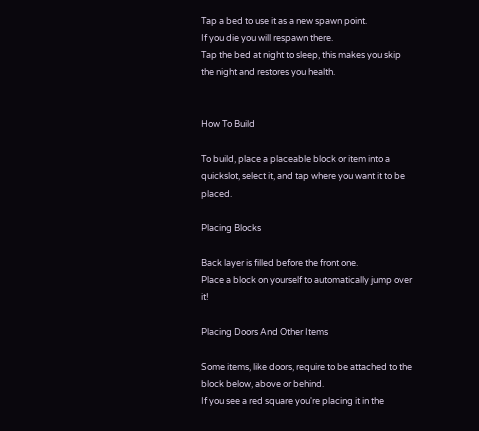Tap a bed to use it as a new spawn point.
If you die you will respawn there.
Tap the bed at night to sleep, this makes you skip the night and restores you health.


How To Build

To build, place a placeable block or item into a quickslot, select it, and tap where you want it to be placed.

Placing Blocks

Back layer is filled before the front one.
Place a block on yourself to automatically jump over it!

Placing Doors And Other Items

Some items, like doors, require to be attached to the block below, above or behind.
If you see a red square you're placing it in the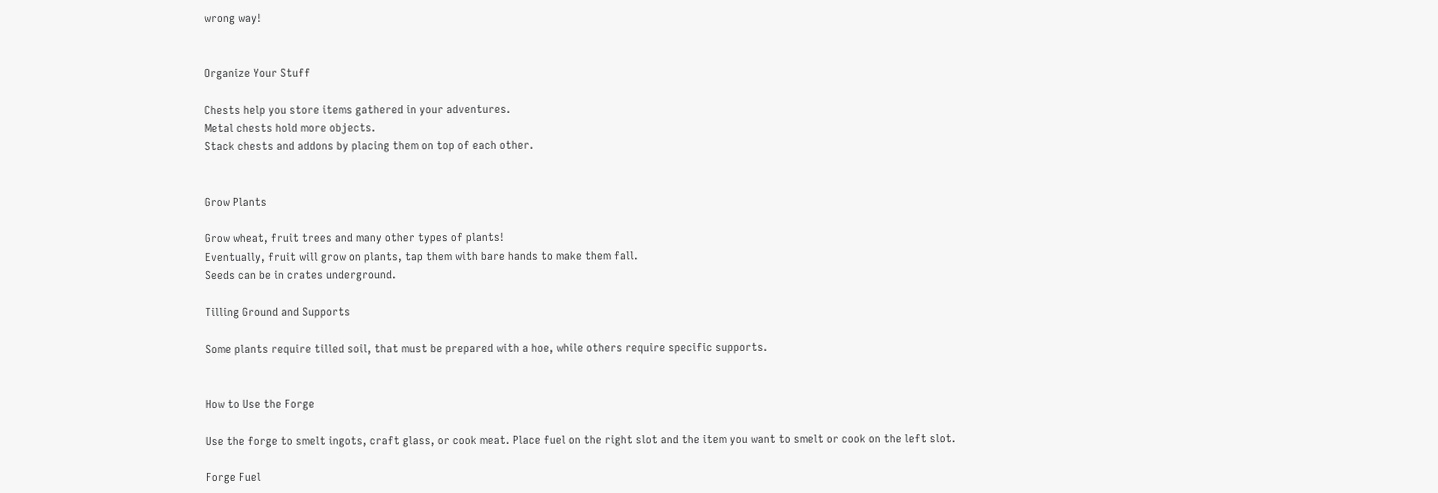wrong way!


Organize Your Stuff

Chests help you store items gathered in your adventures.
Metal chests hold more objects.
Stack chests and addons by placing them on top of each other.


Grow Plants

Grow wheat, fruit trees and many other types of plants!
Eventually, fruit will grow on plants, tap them with bare hands to make them fall.
Seeds can be in crates underground.

Tilling Ground and Supports

Some plants require tilled soil, that must be prepared with a hoe, while others require specific supports.


How to Use the Forge

Use the forge to smelt ingots, craft glass, or cook meat. Place fuel on the right slot and the item you want to smelt or cook on the left slot.

Forge Fuel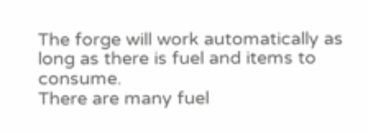The forge will work automatically as long as there is fuel and items to consume.
There are many fuel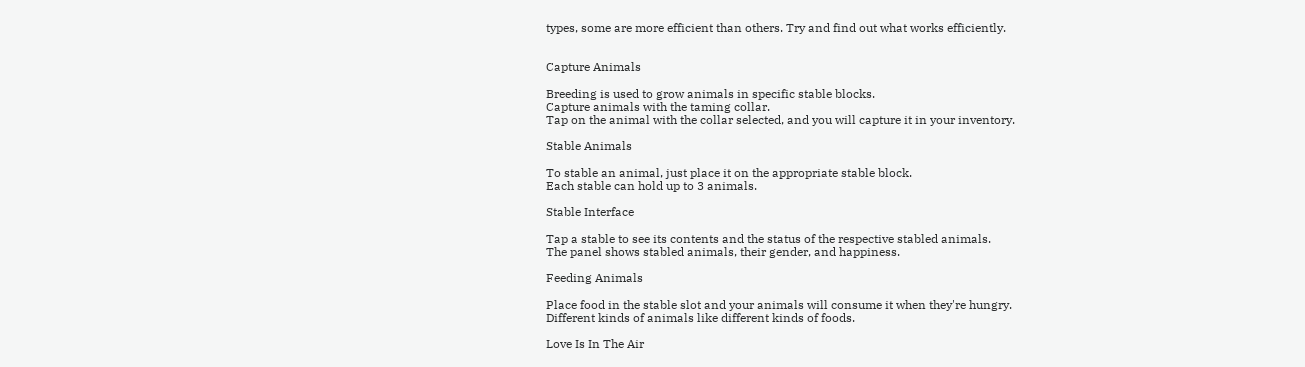types, some are more efficient than others. Try and find out what works efficiently.


Capture Animals

Breeding is used to grow animals in specific stable blocks.
Capture animals with the taming collar.
Tap on the animal with the collar selected, and you will capture it in your inventory.

Stable Animals

To stable an animal, just place it on the appropriate stable block.
Each stable can hold up to 3 animals.

Stable Interface

Tap a stable to see its contents and the status of the respective stabled animals.
The panel shows stabled animals, their gender, and happiness.

Feeding Animals

Place food in the stable slot and your animals will consume it when they're hungry.
Different kinds of animals like different kinds of foods.

Love Is In The Air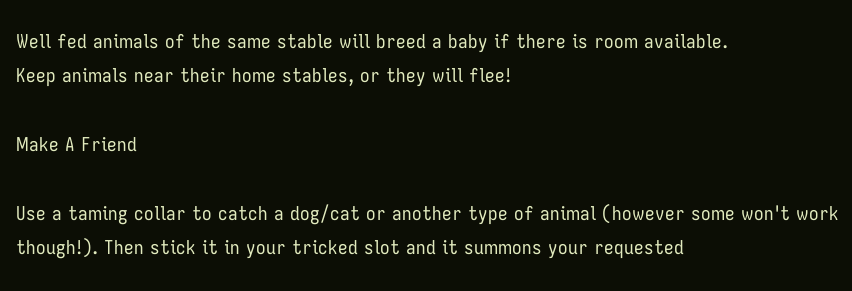Well fed animals of the same stable will breed a baby if there is room available.
Keep animals near their home stables, or they will flee!

Make A Friend

Use a taming collar to catch a dog/cat or another type of animal (however some won't work though!). Then stick it in your tricked slot and it summons your requested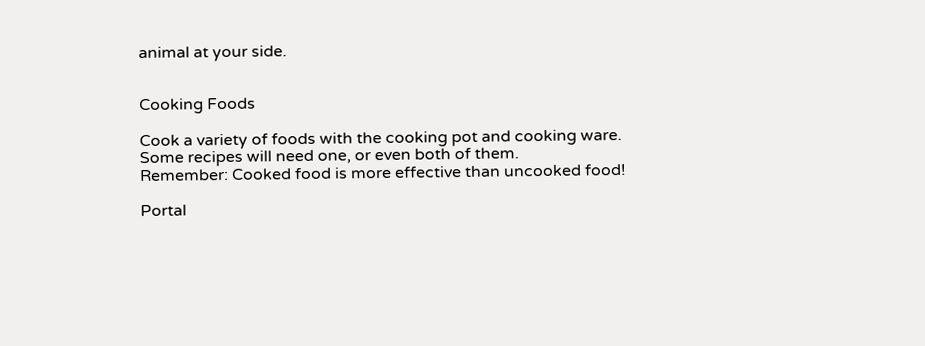animal at your side.


Cooking Foods

Cook a variety of foods with the cooking pot and cooking ware.
Some recipes will need one, or even both of them.
Remember: Cooked food is more effective than uncooked food!

Portal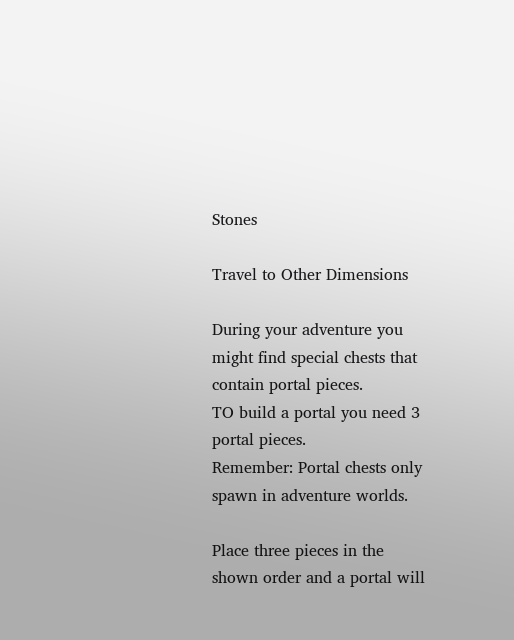Stones

Travel to Other Dimensions

During your adventure you might find special chests that contain portal pieces.
TO build a portal you need 3 portal pieces.
Remember: Portal chests only spawn in adventure worlds.

Place three pieces in the shown order and a portal will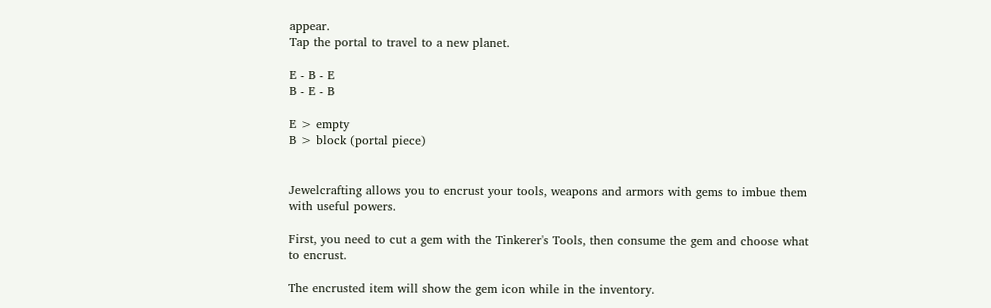appear.
Tap the portal to travel to a new planet.

E - B - E
B - E - B

E > empty
B > block (portal piece)


Jewelcrafting allows you to encrust your tools, weapons and armors with gems to imbue them with useful powers.

First, you need to cut a gem with the Tinkerer's Tools, then consume the gem and choose what to encrust.

The encrusted item will show the gem icon while in the inventory.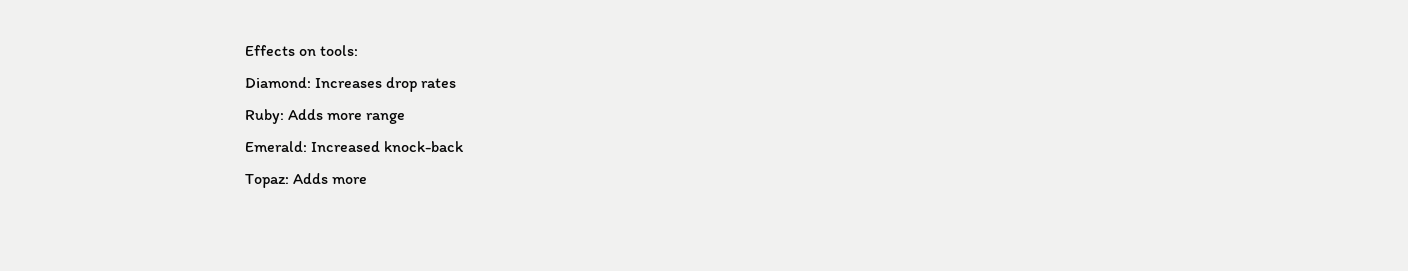Effects on tools:
Diamond: Increases drop rates
Ruby: Adds more range
Emerald: Increased knock-back
Topaz: Adds more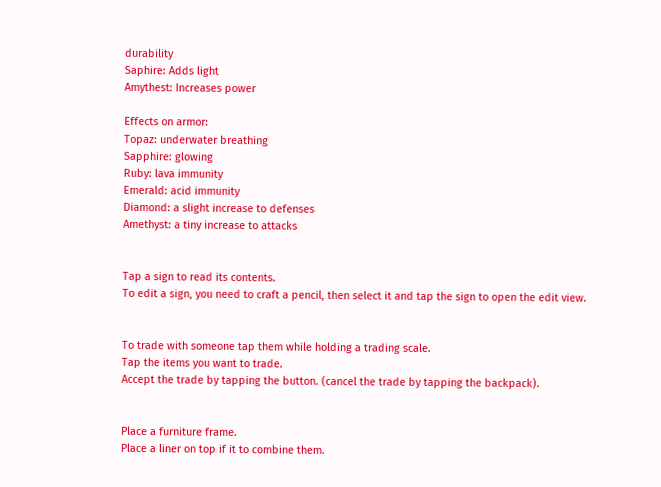durability
Saphire: Adds light
Amythest: Increases power

Effects on armor:
Topaz: underwater breathing
Sapphire: glowing
Ruby: lava immunity
Emerald: acid immunity
Diamond: a slight increase to defenses
Amethyst: a tiny increase to attacks


Tap a sign to read its contents.
To edit a sign, you need to craft a pencil, then select it and tap the sign to open the edit view.


To trade with someone tap them while holding a trading scale.
Tap the items you want to trade.
Accept the trade by tapping the button. (cancel the trade by tapping the backpack).


Place a furniture frame.
Place a liner on top if it to combine them.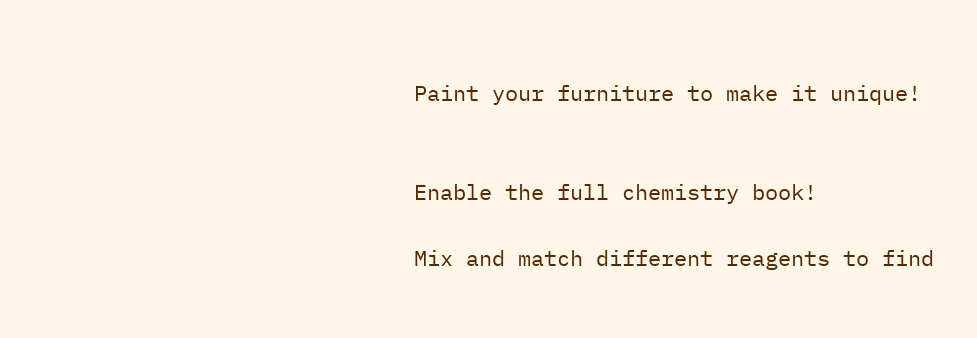Paint your furniture to make it unique!


Enable the full chemistry book!

Mix and match different reagents to find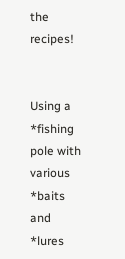the recipes!


Using a *fishing pole with various *baits and *lures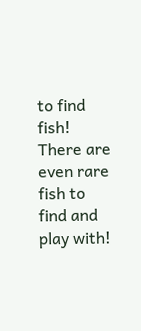to find fish! There are even rare fish to find and play with!